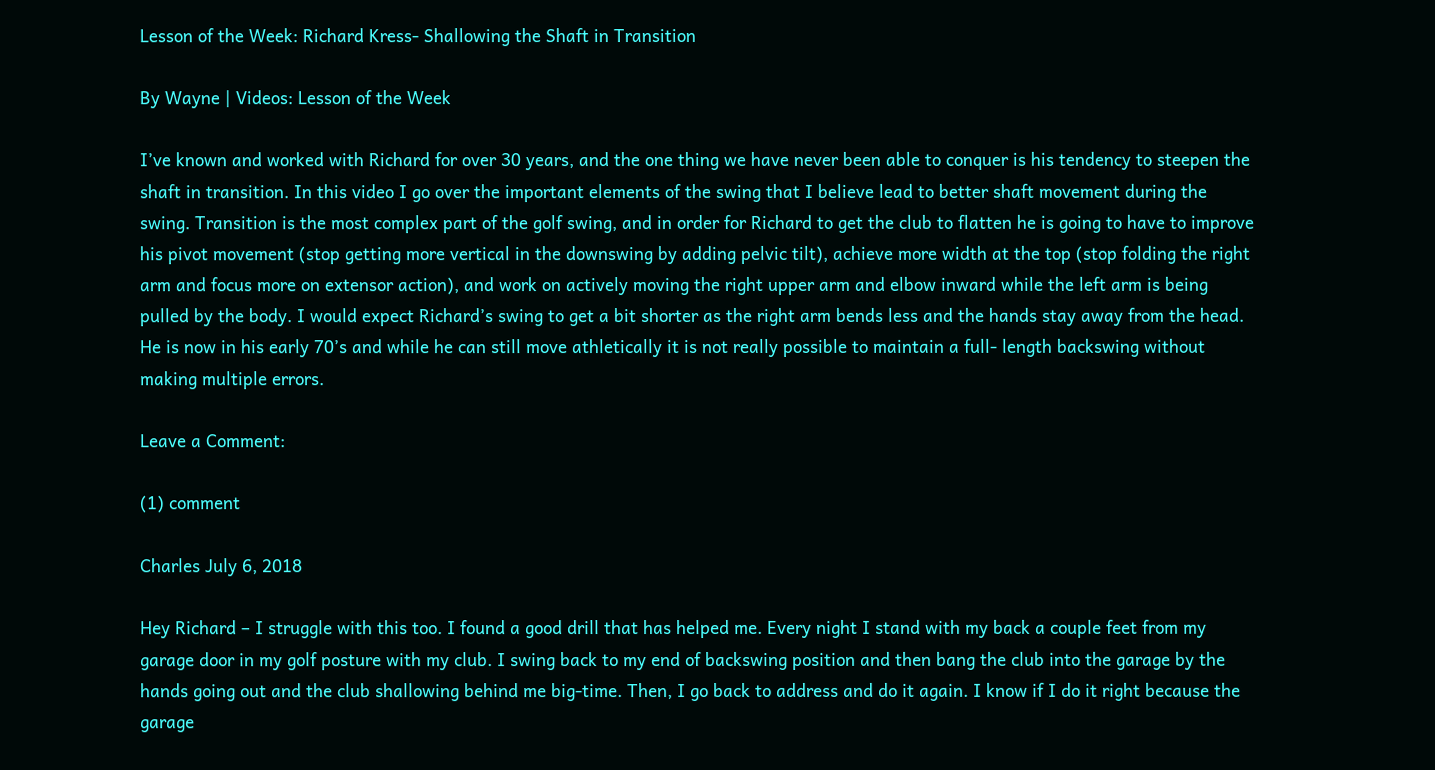Lesson of the Week: Richard Kress- Shallowing the Shaft in Transition

By Wayne | Videos: Lesson of the Week

I’ve known and worked with Richard for over 30 years, and the one thing we have never been able to conquer is his tendency to steepen the shaft in transition. In this video I go over the important elements of the swing that I believe lead to better shaft movement during the swing. Transition is the most complex part of the golf swing, and in order for Richard to get the club to flatten he is going to have to improve his pivot movement (stop getting more vertical in the downswing by adding pelvic tilt), achieve more width at the top (stop folding the right arm and focus more on extensor action), and work on actively moving the right upper arm and elbow inward while the left arm is being pulled by the body. I would expect Richard’s swing to get a bit shorter as the right arm bends less and the hands stay away from the head. He is now in his early 70’s and while he can still move athletically it is not really possible to maintain a full- length backswing without making multiple errors.

Leave a Comment:

(1) comment

Charles July 6, 2018

Hey Richard – I struggle with this too. I found a good drill that has helped me. Every night I stand with my back a couple feet from my garage door in my golf posture with my club. I swing back to my end of backswing position and then bang the club into the garage by the hands going out and the club shallowing behind me big-time. Then, I go back to address and do it again. I know if I do it right because the garage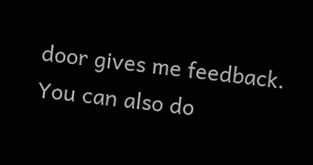door gives me feedback. You can also do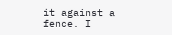it against a fence. I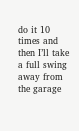do it 10 times and then I’ll take a full swing away from the garage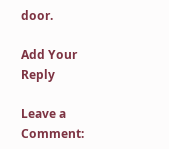door.

Add Your Reply

Leave a Comment: